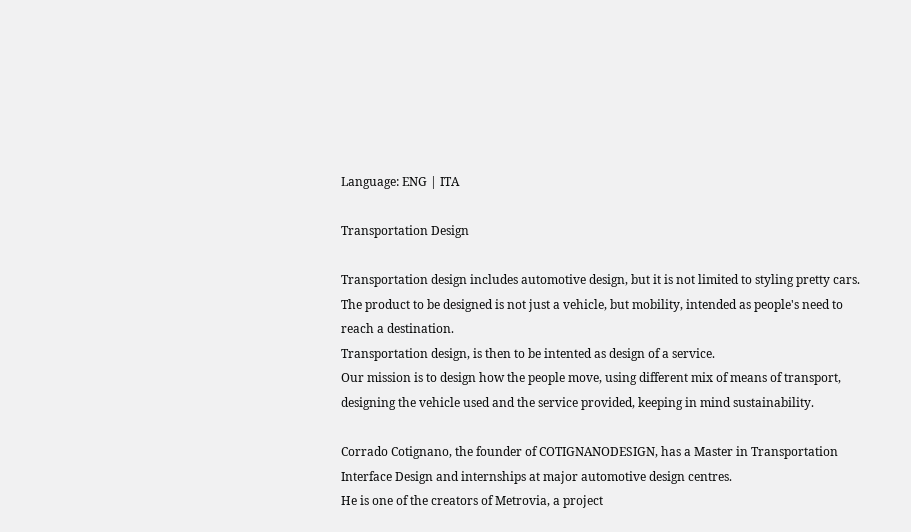Language: ENG | ITA

Transportation Design

Transportation design includes automotive design, but it is not limited to styling pretty cars.
The product to be designed is not just a vehicle, but mobility, intended as people's need to reach a destination.
Transportation design, is then to be intented as design of a service.
Our mission is to design how the people move, using different mix of means of transport, designing the vehicle used and the service provided, keeping in mind sustainability.

Corrado Cotignano, the founder of COTIGNANODESIGN, has a Master in Transportation Interface Design and internships at major automotive design centres.
He is one of the creators of Metrovia, a project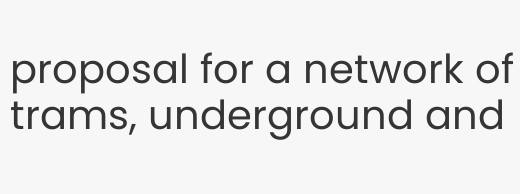proposal for a network of trams, underground and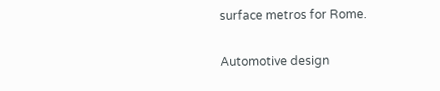surface metros for Rome.

Automotive design